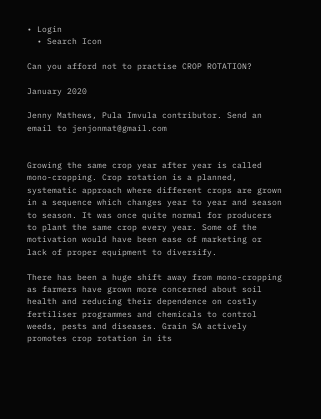• Login
  • Search Icon

Can you afford not to practise CROP ROTATION?

January 2020

Jenny Mathews, Pula Imvula contributor. Send an email to jenjonmat@gmail.com


Growing the same crop year after year is called mono-cropping. Crop rotation is a planned, systematic approach where different crops are grown in a sequence which changes year to year and season to season. It was once quite normal for producers to plant the same crop every year. Some of the motivation would have been ease of marketing or lack of proper equipment to diversify.

There has been a huge shift away from mono-cropping as farmers have grown more concerned about soil health and reducing their dependence on costly fertiliser programmes and chemicals to control weeds, pests and diseases. Grain SA actively promotes crop rotation in its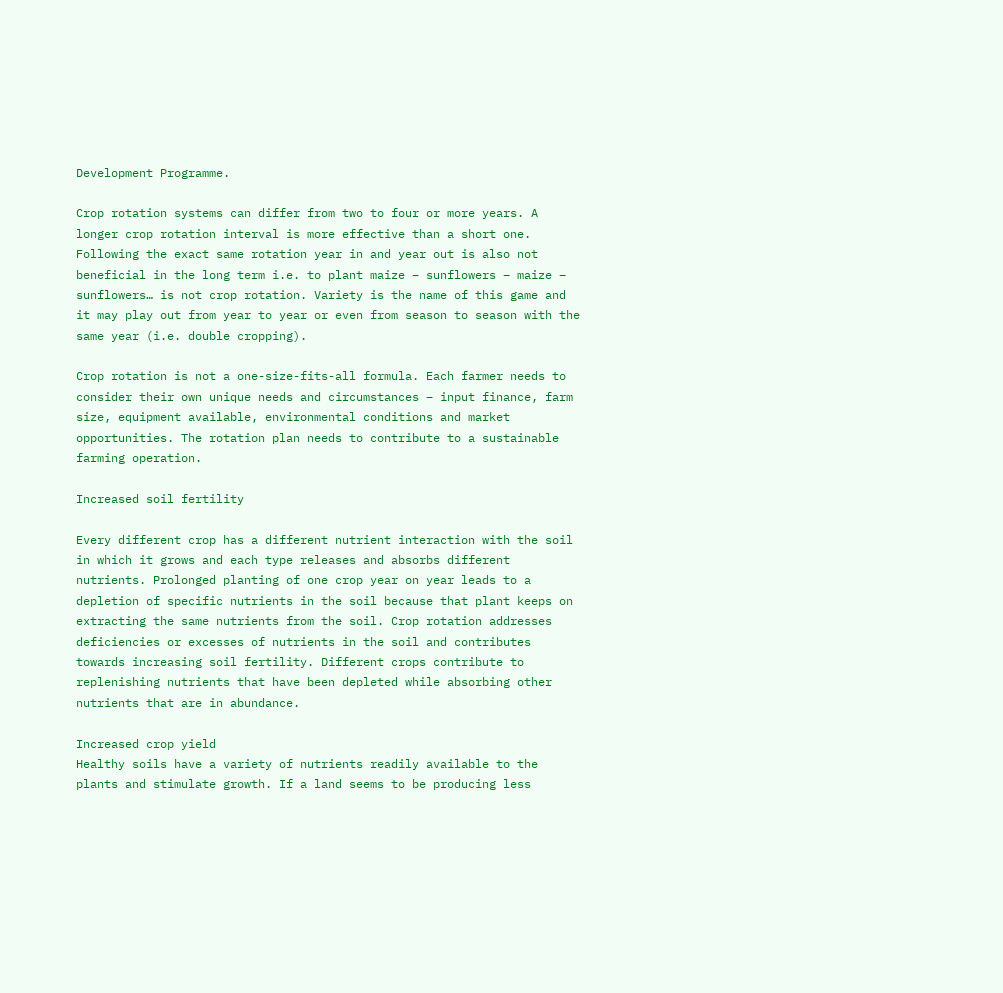Development Programme.

Crop rotation systems can differ from two to four or more years. A longer crop rotation interval is more effective than a short one. Following the exact same rotation year in and year out is also not beneficial in the long term i.e. to plant maize – sunflowers – maize – sunflowers… is not crop rotation. Variety is the name of this game and it may play out from year to year or even from season to season with the same year (i.e. double cropping).

Crop rotation is not a one-size-fits-all formula. Each farmer needs to consider their own unique needs and circumstances – input finance, farm size, equipment available, environmental conditions and market opportunities. The rotation plan needs to contribute to a sustainable farming operation.

Increased soil fertility

Every different crop has a different nutrient interaction with the soil in which it grows and each type releases and absorbs different nutrients. Prolonged planting of one crop year on year leads to a depletion of specific nutrients in the soil because that plant keeps on extracting the same nutrients from the soil. Crop rotation addresses deficiencies or excesses of nutrients in the soil and contributes towards increasing soil fertility. Different crops contribute to replenishing nutrients that have been depleted while absorbing other nutrients that are in abundance.

Increased crop yield
Healthy soils have a variety of nutrients readily available to the plants and stimulate growth. If a land seems to be producing less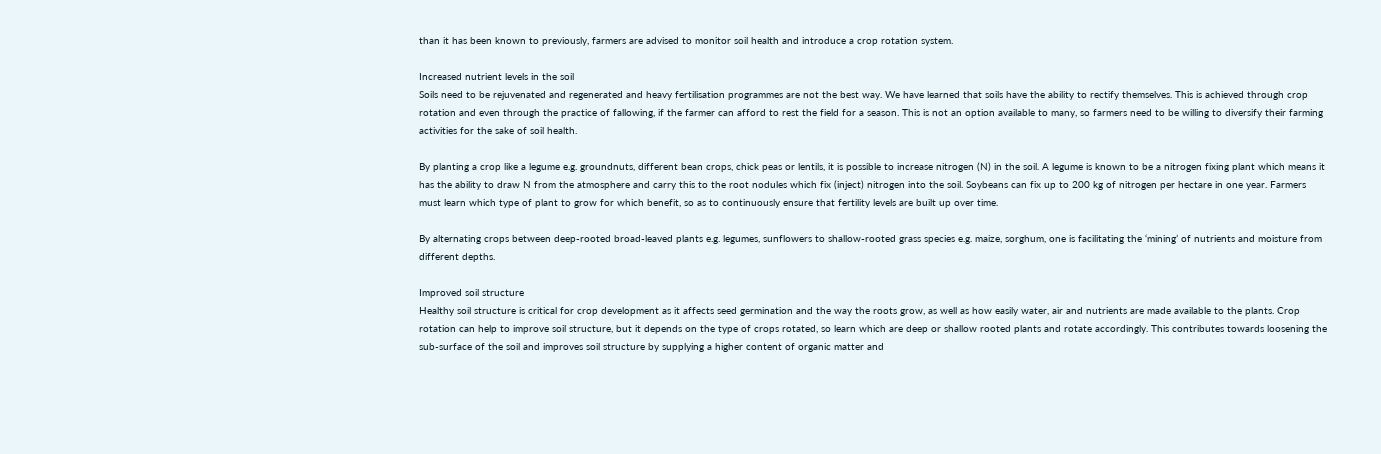than it has been known to previously, farmers are advised to monitor soil health and introduce a crop rotation system.

Increased nutrient levels in the soil
Soils need to be rejuvenated and regenerated and heavy fertilisation programmes are not the best way. We have learned that soils have the ability to rectify themselves. This is achieved through crop rotation and even through the practice of fallowing, if the farmer can afford to rest the field for a season. This is not an option available to many, so farmers need to be willing to diversify their farming activities for the sake of soil health.

By planting a crop like a legume e.g. groundnuts, different bean crops, chick peas or lentils, it is possible to increase nitrogen (N) in the soil. A legume is known to be a nitrogen fixing plant which means it has the ability to draw N from the atmosphere and carry this to the root nodules which fix (inject) nitrogen into the soil. Soybeans can fix up to 200 kg of nitrogen per hectare in one year. Farmers must learn which type of plant to grow for which benefit, so as to continuously ensure that fertility levels are built up over time.

By alternating crops between deep-rooted broad-leaved plants e.g. legumes, sunflowers to shallow-rooted grass species e.g. maize, sorghum, one is facilitating the ‘mining’ of nutrients and moisture from different depths.

Improved soil structure
Healthy soil structure is critical for crop development as it affects seed germination and the way the roots grow, as well as how easily water, air and nutrients are made available to the plants. Crop rotation can help to improve soil structure, but it depends on the type of crops rotated, so learn which are deep or shallow rooted plants and rotate accordingly. This contributes towards loosening the sub-surface of the soil and improves soil structure by supplying a higher content of organic matter and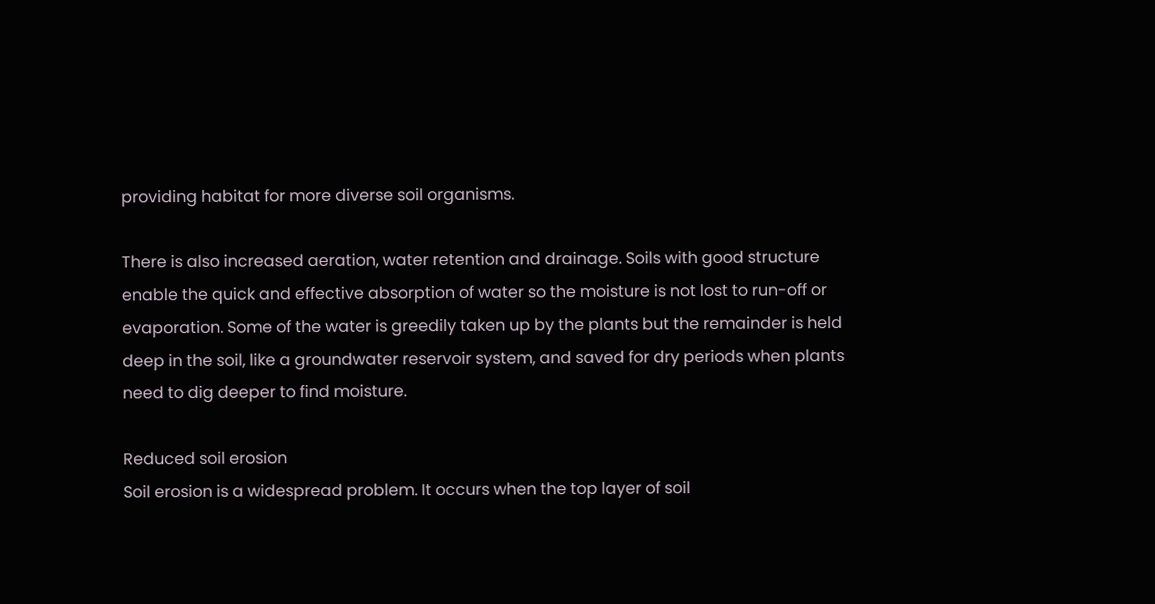providing habitat for more diverse soil organisms.

There is also increased aeration, water retention and drainage. Soils with good structure enable the quick and effective absorption of water so the moisture is not lost to run-off or evaporation. Some of the water is greedily taken up by the plants but the remainder is held deep in the soil, like a groundwater reservoir system, and saved for dry periods when plants need to dig deeper to find moisture.

Reduced soil erosion
Soil erosion is a widespread problem. It occurs when the top layer of soil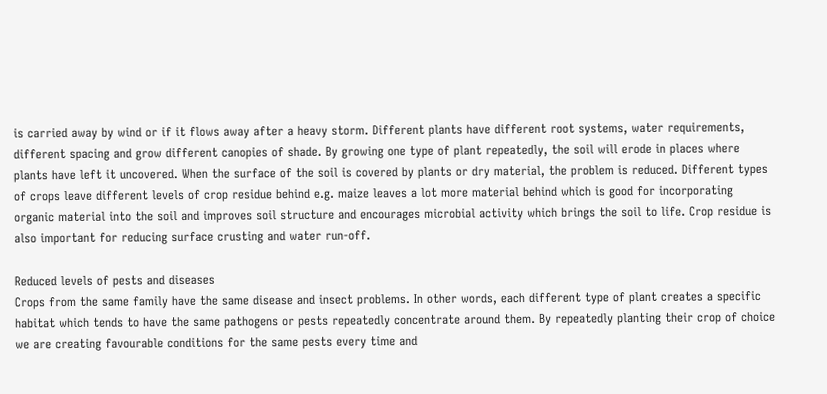is carried away by wind or if it flows away after a heavy storm. Different plants have different root systems, water requirements, different spacing and grow different canopies of shade. By growing one type of plant repeatedly, the soil will erode in places where plants have left it uncovered. When the surface of the soil is covered by plants or dry material, the problem is reduced. Different types of crops leave different levels of crop residue behind e.g. maize leaves a lot more material behind which is good for incorporating organic material into the soil and improves soil structure and encourages microbial activity which brings the soil to life. Crop residue is also important for reducing surface crusting and water run-off.

Reduced levels of pests and diseases
Crops from the same family have the same disease and insect problems. In other words, each different type of plant creates a specific habitat which tends to have the same pathogens or pests repeatedly concentrate around them. By repeatedly planting their crop of choice we are creating favourable conditions for the same pests every time and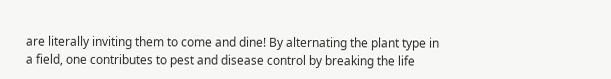are literally inviting them to come and dine! By alternating the plant type in a field, one contributes to pest and disease control by breaking the life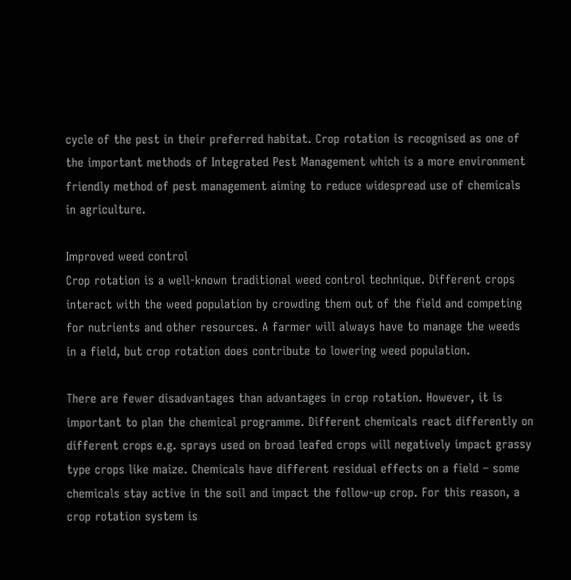cycle of the pest in their preferred habitat. Crop rotation is recognised as one of the important methods of Integrated Pest Management which is a more environment friendly method of pest management aiming to reduce widespread use of chemicals in agriculture.

Improved weed control
Crop rotation is a well-known traditional weed control technique. Different crops interact with the weed population by crowding them out of the field and competing for nutrients and other resources. A farmer will always have to manage the weeds in a field, but crop rotation does contribute to lowering weed population.

There are fewer disadvantages than advantages in crop rotation. However, it is important to plan the chemical programme. Different chemicals react differently on different crops e.g. sprays used on broad leafed crops will negatively impact grassy type crops like maize. Chemicals have different residual effects on a field – some chemicals stay active in the soil and impact the follow-up crop. For this reason, a crop rotation system is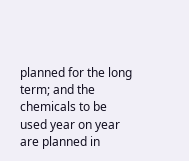planned for the long term; and the chemicals to be used year on year are planned in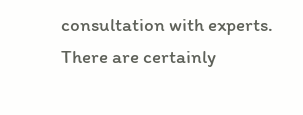consultation with experts. There are certainly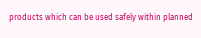products which can be used safely within planned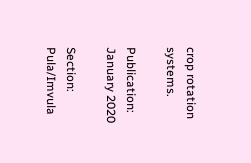crop rotation systems.

Publication: January 2020

Section: Pula/Imvula